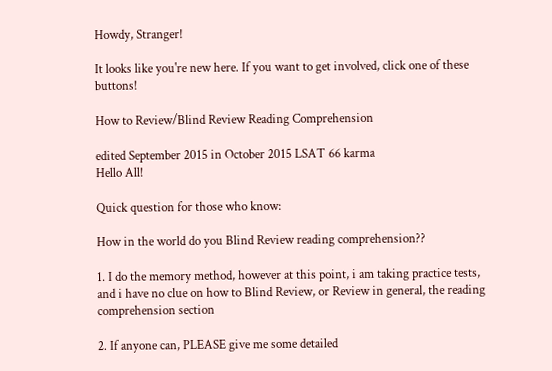Howdy, Stranger!

It looks like you're new here. If you want to get involved, click one of these buttons!

How to Review/Blind Review Reading Comprehension

edited September 2015 in October 2015 LSAT 66 karma
Hello All!

Quick question for those who know:

How in the world do you Blind Review reading comprehension??

1. I do the memory method, however at this point, i am taking practice tests, and i have no clue on how to Blind Review, or Review in general, the reading comprehension section

2. If anyone can, PLEASE give me some detailed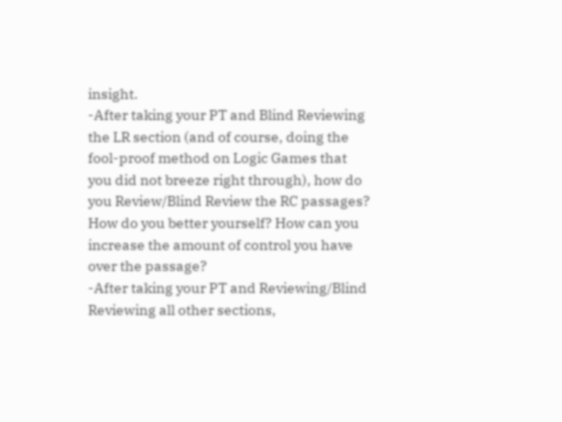insight.
-After taking your PT and Blind Reviewing the LR section (and of course, doing the fool-proof method on Logic Games that you did not breeze right through), how do you Review/Blind Review the RC passages? How do you better yourself? How can you increase the amount of control you have over the passage?
-After taking your PT and Reviewing/Blind Reviewing all other sections,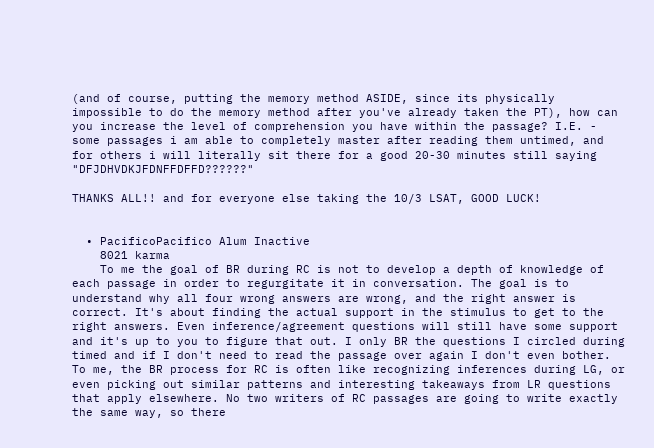(and of course, putting the memory method ASIDE, since its physically impossible to do the memory method after you've already taken the PT), how can you increase the level of comprehension you have within the passage? I.E. - some passages i am able to completely master after reading them untimed, and for others i will literally sit there for a good 20-30 minutes still saying "DFJDHVDKJFDNFFDFFD??????"

THANKS ALL!! and for everyone else taking the 10/3 LSAT, GOOD LUCK!


  • PacificoPacifico Alum Inactive
    8021 karma
    To me the goal of BR during RC is not to develop a depth of knowledge of each passage in order to regurgitate it in conversation. The goal is to understand why all four wrong answers are wrong, and the right answer is correct. It's about finding the actual support in the stimulus to get to the right answers. Even inference/agreement questions will still have some support and it's up to you to figure that out. I only BR the questions I circled during timed and if I don't need to read the passage over again I don't even bother. To me, the BR process for RC is often like recognizing inferences during LG, or even picking out similar patterns and interesting takeaways from LR questions that apply elsewhere. No two writers of RC passages are going to write exactly the same way, so there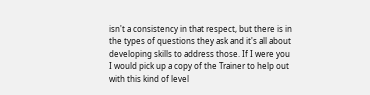isn't a consistency in that respect, but there is in the types of questions they ask and it's all about developing skills to address those. If I were you I would pick up a copy of the Trainer to help out with this kind of level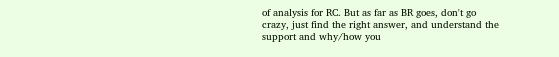of analysis for RC. But as far as BR goes, don't go crazy, just find the right answer, and understand the support and why/how you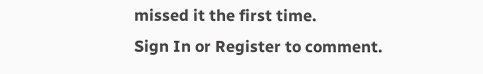missed it the first time.
Sign In or Register to comment.